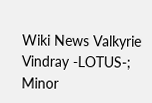Wiki News Valkyrie Vindray -LOTUS-; Minor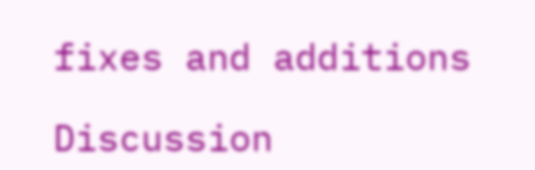fixes and additions

Discussion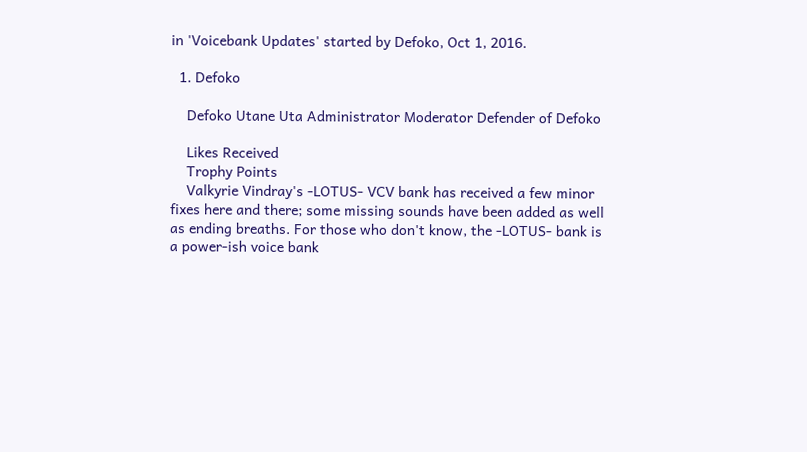in 'Voicebank Updates' started by Defoko, Oct 1, 2016.

  1. Defoko

    Defoko Utane Uta Administrator Moderator Defender of Defoko

    Likes Received
    Trophy Points
    Valkyrie Vindray's -LOTUS- VCV bank has received a few minor fixes here and there; some missing sounds have been added as well as ending breaths. For those who don't know, the -LOTUS- bank is a power-ish voice bank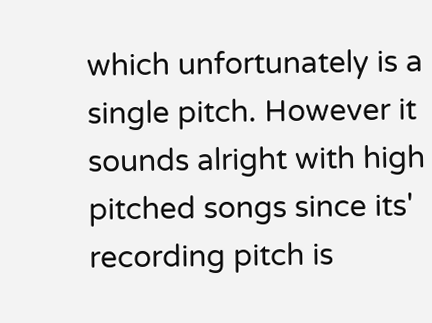which unfortunately is a single pitch. However it sounds alright with high pitched songs since its' recording pitch is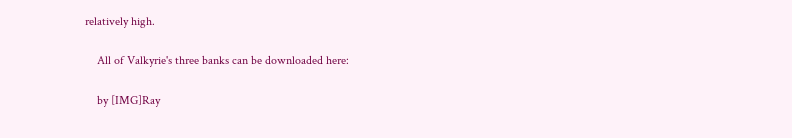relatively high.

    All of Valkyrie's three banks can be downloaded here:

    by [IMG]Ray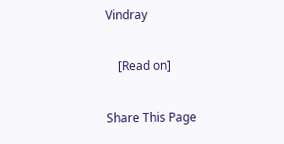Vindray

    [Read on]

Share This Page